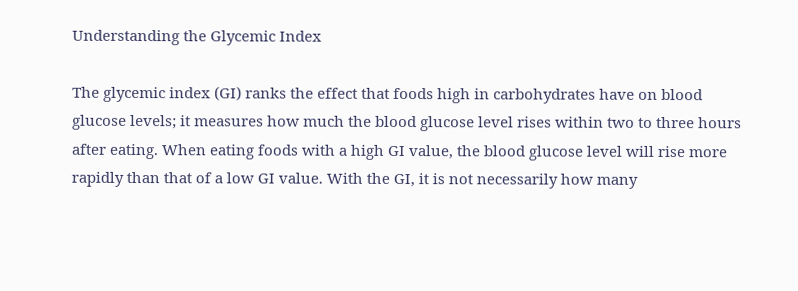Understanding the Glycemic Index

The glycemic index (GI) ranks the effect that foods high in carbohydrates have on blood glucose levels; it measures how much the blood glucose level rises within two to three hours after eating. When eating foods with a high GI value, the blood glucose level will rise more rapidly than that of a low GI value. With the GI, it is not necessarily how many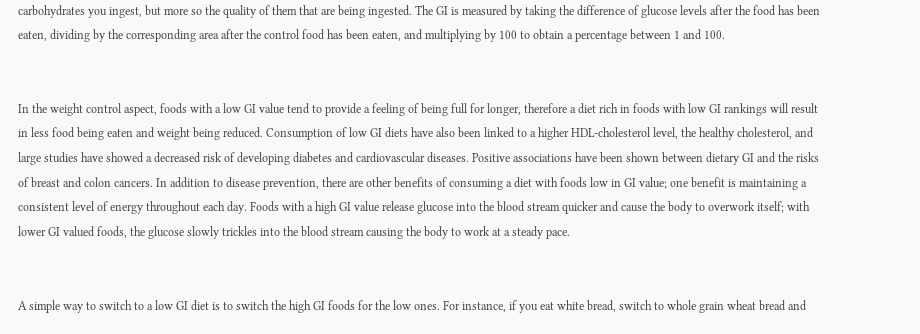carbohydrates you ingest, but more so the quality of them that are being ingested. The GI is measured by taking the difference of glucose levels after the food has been eaten, dividing by the corresponding area after the control food has been eaten, and multiplying by 100 to obtain a percentage between 1 and 100.


In the weight control aspect, foods with a low GI value tend to provide a feeling of being full for longer, therefore a diet rich in foods with low GI rankings will result in less food being eaten and weight being reduced. Consumption of low GI diets have also been linked to a higher HDL-cholesterol level, the healthy cholesterol, and large studies have showed a decreased risk of developing diabetes and cardiovascular diseases. Positive associations have been shown between dietary GI and the risks of breast and colon cancers. In addition to disease prevention, there are other benefits of consuming a diet with foods low in GI value; one benefit is maintaining a consistent level of energy throughout each day. Foods with a high GI value release glucose into the blood stream quicker and cause the body to overwork itself; with lower GI valued foods, the glucose slowly trickles into the blood stream causing the body to work at a steady pace.


A simple way to switch to a low GI diet is to switch the high GI foods for the low ones. For instance, if you eat white bread, switch to whole grain wheat bread and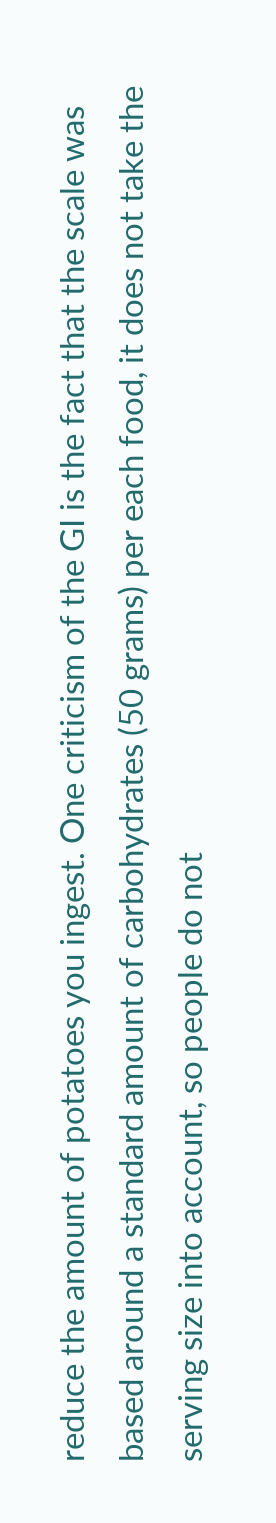reduce the amount of potatoes you ingest. One criticism of the GI is the fact that the scale was based around a standard amount of carbohydrates (50 grams) per each food, it does not take the serving size into account, so people do not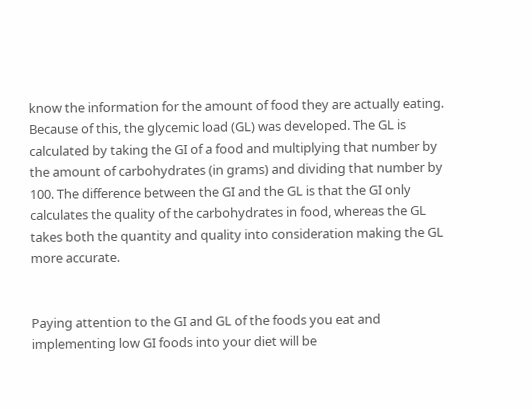know the information for the amount of food they are actually eating. Because of this, the glycemic load (GL) was developed. The GL is calculated by taking the GI of a food and multiplying that number by the amount of carbohydrates (in grams) and dividing that number by 100. The difference between the GI and the GL is that the GI only calculates the quality of the carbohydrates in food, whereas the GL takes both the quantity and quality into consideration making the GL more accurate.


Paying attention to the GI and GL of the foods you eat and implementing low GI foods into your diet will be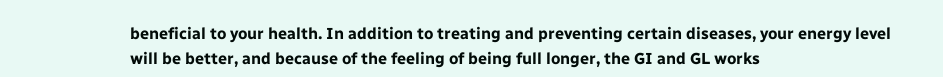beneficial to your health. In addition to treating and preventing certain diseases, your energy level will be better, and because of the feeling of being full longer, the GI and GL works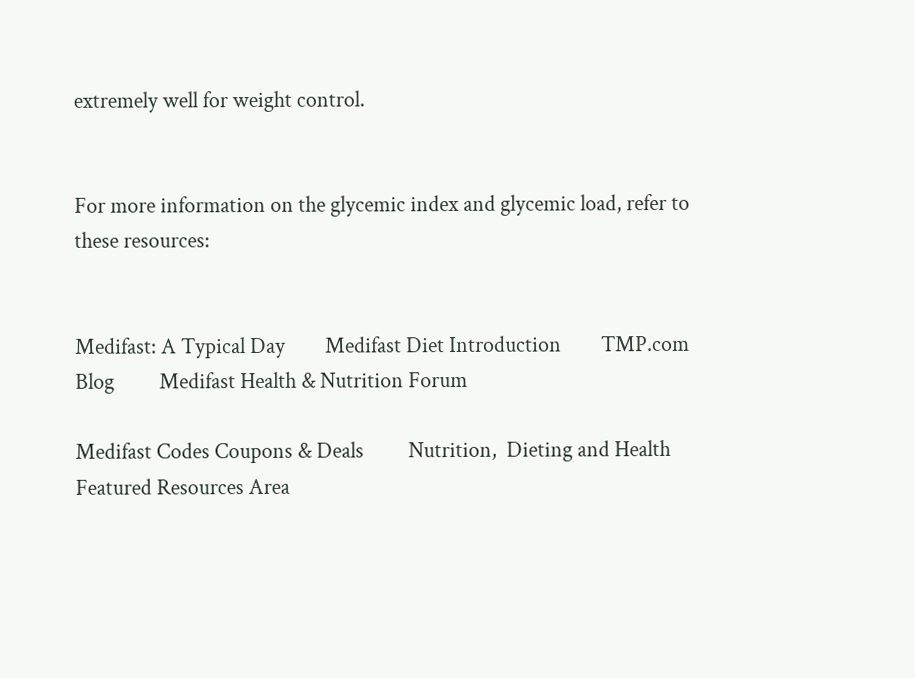extremely well for weight control.


For more information on the glycemic index and glycemic load, refer to these resources:


Medifast: A Typical Day        Medifast Diet Introduction        TMP.com Blog         Medifast Health & Nutrition Forum

Medifast Codes Coupons & Deals         Nutrition,  Dieting and Health Featured Resources Area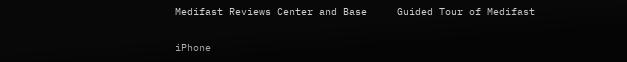Medifast Reviews Center and Base     Guided Tour of Medifast

iPhone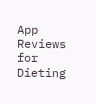App Reviews for Dieting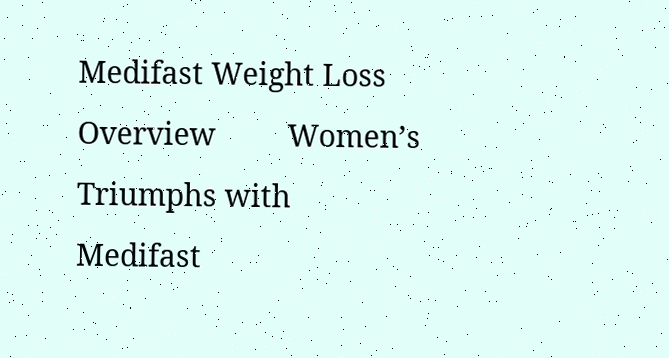Medifast Weight Loss Overview         Women’s Triumphs with Medifast